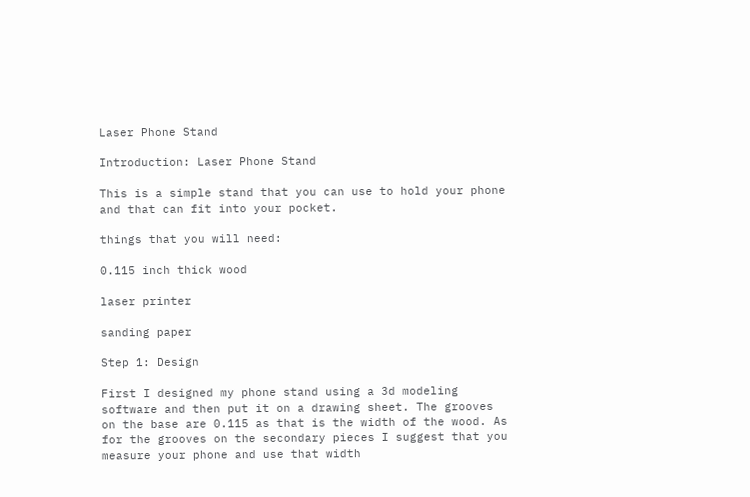Laser Phone Stand

Introduction: Laser Phone Stand

This is a simple stand that you can use to hold your phone and that can fit into your pocket.

things that you will need:

0.115 inch thick wood

laser printer

sanding paper

Step 1: Design

First I designed my phone stand using a 3d modeling software and then put it on a drawing sheet. The grooves on the base are 0.115 as that is the width of the wood. As for the grooves on the secondary pieces I suggest that you measure your phone and use that width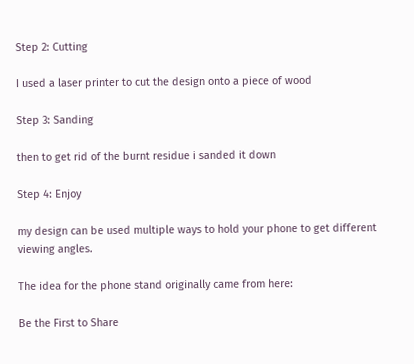Step 2: Cutting

I used a laser printer to cut the design onto a piece of wood

Step 3: Sanding

then to get rid of the burnt residue i sanded it down

Step 4: Enjoy

my design can be used multiple ways to hold your phone to get different viewing angles.

The idea for the phone stand originally came from here:

Be the First to Share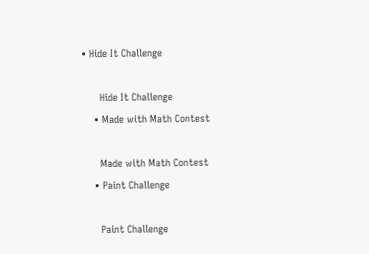• Hide It Challenge

      Hide It Challenge
    • Made with Math Contest

      Made with Math Contest
    • Paint Challenge

      Paint Challenge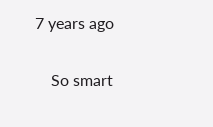7 years ago

    So smart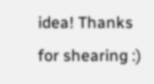idea! Thanks for shearing :)